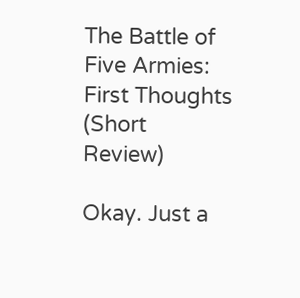The Battle of Five Armies: First Thoughts (Short Review)

Okay. Just a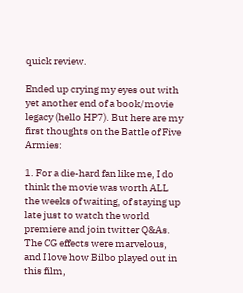quick review.

Ended up crying my eyes out with yet another end of a book/movie legacy (hello HP7). But here are my first thoughts on the Battle of Five Armies:

1. For a die-hard fan like me, I do think the movie was worth ALL the weeks of waiting, of staying up late just to watch the world premiere and join twitter Q&As. The CG effects were marvelous, and I love how Bilbo played out in this film,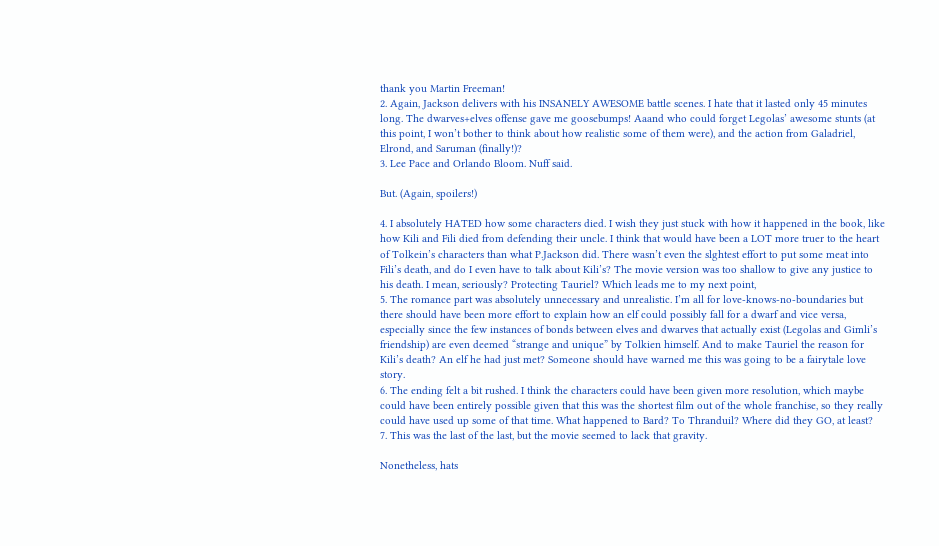thank you Martin Freeman!
2. Again, Jackson delivers with his INSANELY AWESOME battle scenes. I hate that it lasted only 45 minutes long. The dwarves+elves offense gave me goosebumps! Aaand who could forget Legolas’ awesome stunts (at this point, I won’t bother to think about how realistic some of them were), and the action from Galadriel, Elrond, and Saruman (finally!)?
3. Lee Pace and Orlando Bloom. Nuff said.

But. (Again, spoilers!)

4. I absolutely HATED how some characters died. I wish they just stuck with how it happened in the book, like how Kili and Fili died from defending their uncle. I think that would have been a LOT more truer to the heart of Tolkein’s characters than what P.Jackson did. There wasn’t even the slghtest effort to put some meat into Fili’s death, and do I even have to talk about Kili’s? The movie version was too shallow to give any justice to his death. I mean, seriously? Protecting Tauriel? Which leads me to my next point,
5. The romance part was absolutely unnecessary and unrealistic. I’m all for love-knows-no-boundaries but there should have been more effort to explain how an elf could possibly fall for a dwarf and vice versa, especially since the few instances of bonds between elves and dwarves that actually exist (Legolas and Gimli’s friendship) are even deemed “strange and unique” by Tolkien himself. And to make Tauriel the reason for Kili’s death? An elf he had just met? Someone should have warned me this was going to be a fairytale love story.
6. The ending felt a bit rushed. I think the characters could have been given more resolution, which maybe could have been entirely possible given that this was the shortest film out of the whole franchise, so they really could have used up some of that time. What happened to Bard? To Thranduil? Where did they GO, at least?
7. This was the last of the last, but the movie seemed to lack that gravity.

Nonetheless, hats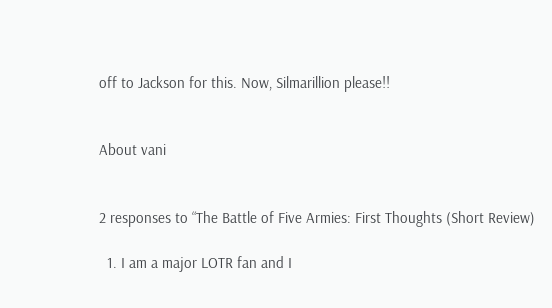off to Jackson for this. Now, Silmarillion please!!


About vani


2 responses to “The Battle of Five Armies: First Thoughts (Short Review)

  1. I am a major LOTR fan and I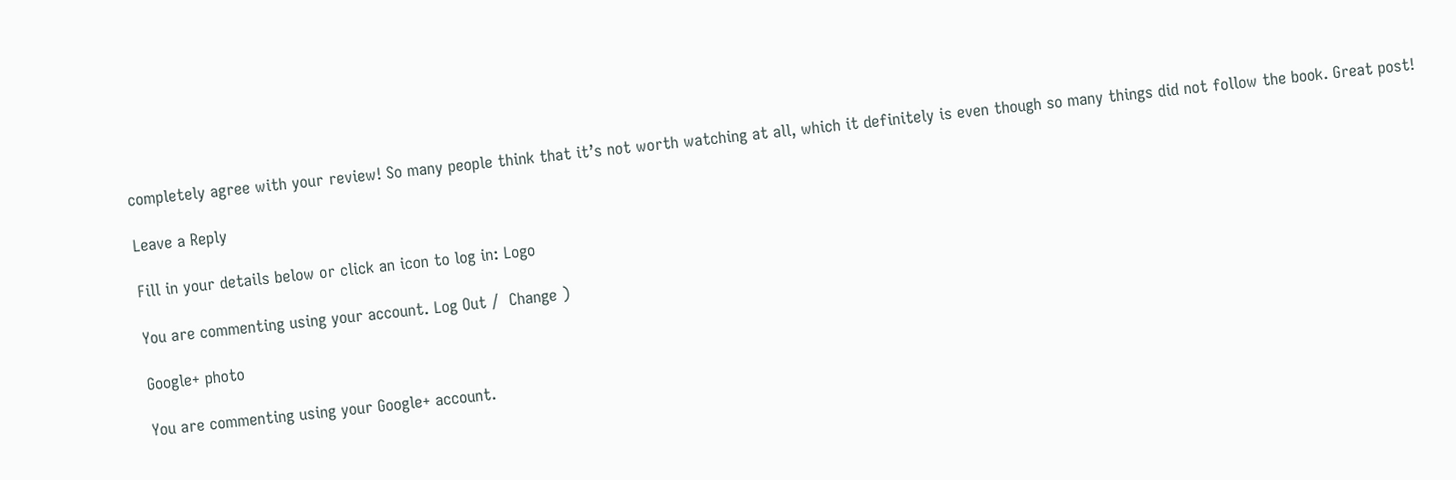completely agree with your review! So many people think that it’s not worth watching at all, which it definitely is even though so many things did not follow the book. Great post!

Leave a Reply

Fill in your details below or click an icon to log in: Logo

You are commenting using your account. Log Out /  Change )

Google+ photo

You are commenting using your Google+ account.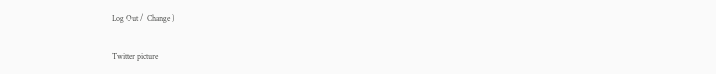Log Out /  Change )

Twitter picture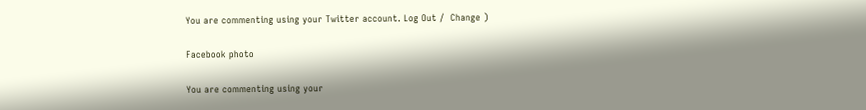You are commenting using your Twitter account. Log Out /  Change )

Facebook photo

You are commenting using your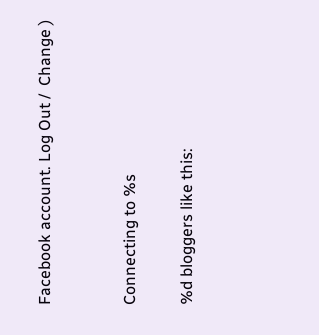Facebook account. Log Out /  Change )


Connecting to %s

%d bloggers like this: